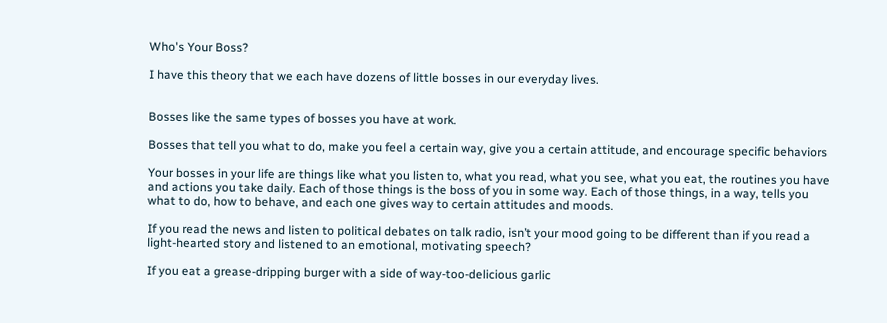Who's Your Boss?

I have this theory that we each have dozens of little bosses in our everyday lives.


Bosses like the same types of bosses you have at work.

Bosses that tell you what to do, make you feel a certain way, give you a certain attitude, and encourage specific behaviors

Your bosses in your life are things like what you listen to, what you read, what you see, what you eat, the routines you have and actions you take daily. Each of those things is the boss of you in some way. Each of those things, in a way, tells you what to do, how to behave, and each one gives way to certain attitudes and moods.

If you read the news and listen to political debates on talk radio, isn’t your mood going to be different than if you read a light-hearted story and listened to an emotional, motivating speech?

If you eat a grease-dripping burger with a side of way-too-delicious garlic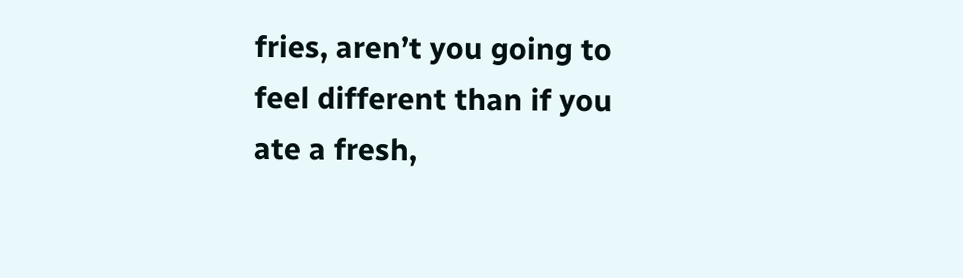fries, aren’t you going to feel different than if you ate a fresh,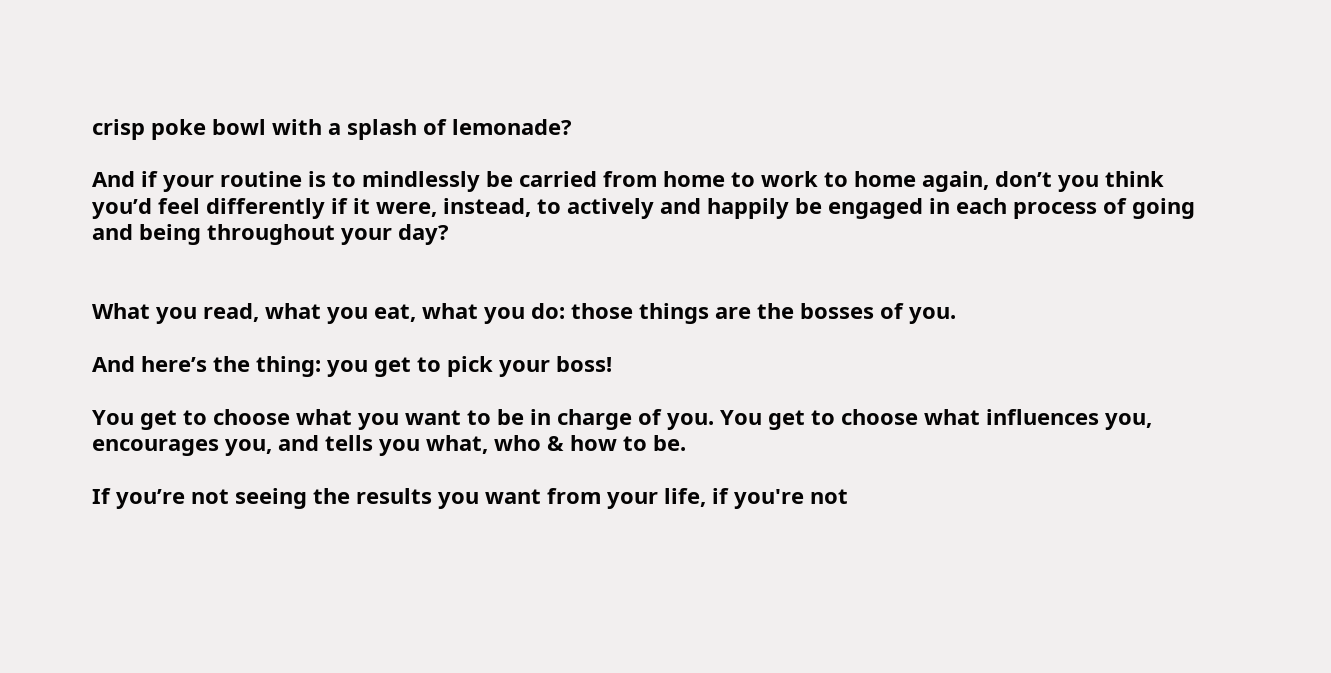crisp poke bowl with a splash of lemonade?

And if your routine is to mindlessly be carried from home to work to home again, don’t you think you’d feel differently if it were, instead, to actively and happily be engaged in each process of going and being throughout your day?


What you read, what you eat, what you do: those things are the bosses of you.

And here’s the thing: you get to pick your boss!

You get to choose what you want to be in charge of you. You get to choose what influences you, encourages you, and tells you what, who & how to be.

If you’re not seeing the results you want from your life, if you're not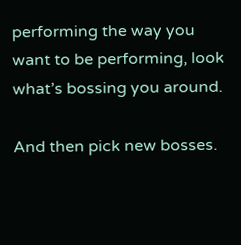performing the way you want to be performing, look what’s bossing you around.

And then pick new bosses.